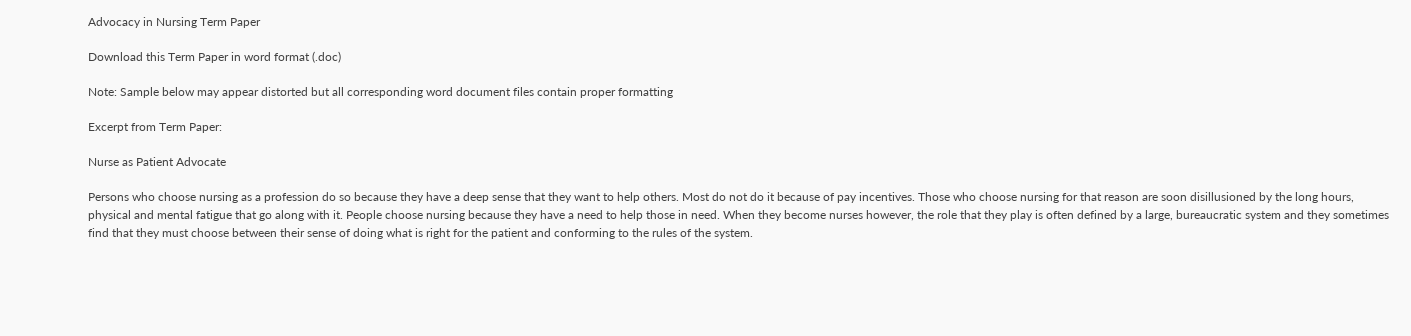Advocacy in Nursing Term Paper

Download this Term Paper in word format (.doc)

Note: Sample below may appear distorted but all corresponding word document files contain proper formatting

Excerpt from Term Paper:

Nurse as Patient Advocate

Persons who choose nursing as a profession do so because they have a deep sense that they want to help others. Most do not do it because of pay incentives. Those who choose nursing for that reason are soon disillusioned by the long hours, physical and mental fatigue that go along with it. People choose nursing because they have a need to help those in need. When they become nurses however, the role that they play is often defined by a large, bureaucratic system and they sometimes find that they must choose between their sense of doing what is right for the patient and conforming to the rules of the system.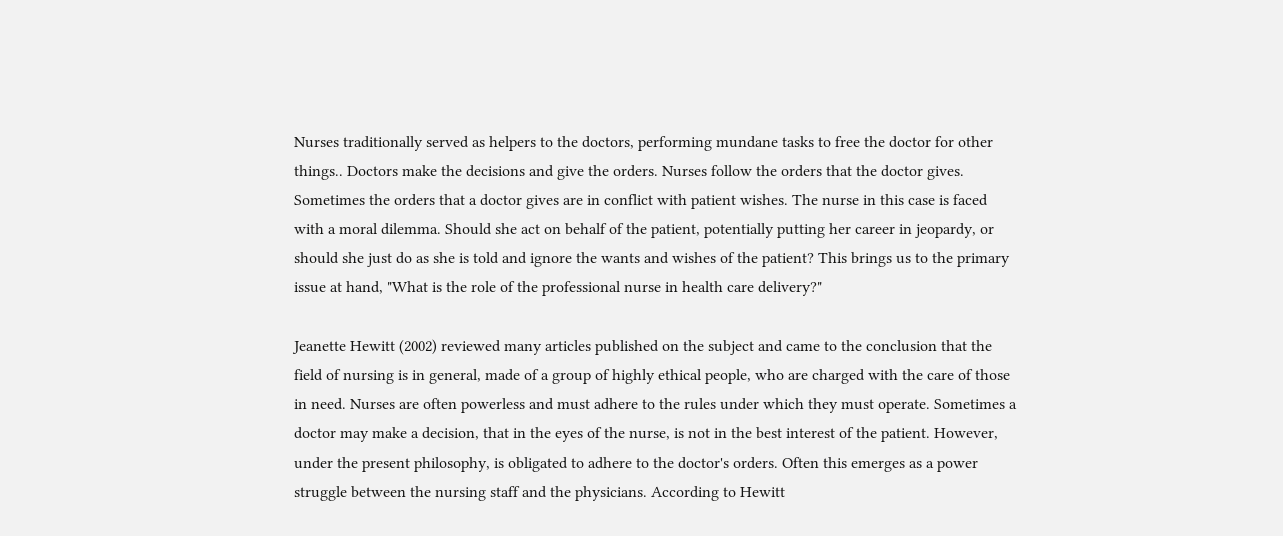Nurses traditionally served as helpers to the doctors, performing mundane tasks to free the doctor for other things.. Doctors make the decisions and give the orders. Nurses follow the orders that the doctor gives. Sometimes the orders that a doctor gives are in conflict with patient wishes. The nurse in this case is faced with a moral dilemma. Should she act on behalf of the patient, potentially putting her career in jeopardy, or should she just do as she is told and ignore the wants and wishes of the patient? This brings us to the primary issue at hand, "What is the role of the professional nurse in health care delivery?"

Jeanette Hewitt (2002) reviewed many articles published on the subject and came to the conclusion that the field of nursing is in general, made of a group of highly ethical people, who are charged with the care of those in need. Nurses are often powerless and must adhere to the rules under which they must operate. Sometimes a doctor may make a decision, that in the eyes of the nurse, is not in the best interest of the patient. However, under the present philosophy, is obligated to adhere to the doctor's orders. Often this emerges as a power struggle between the nursing staff and the physicians. According to Hewitt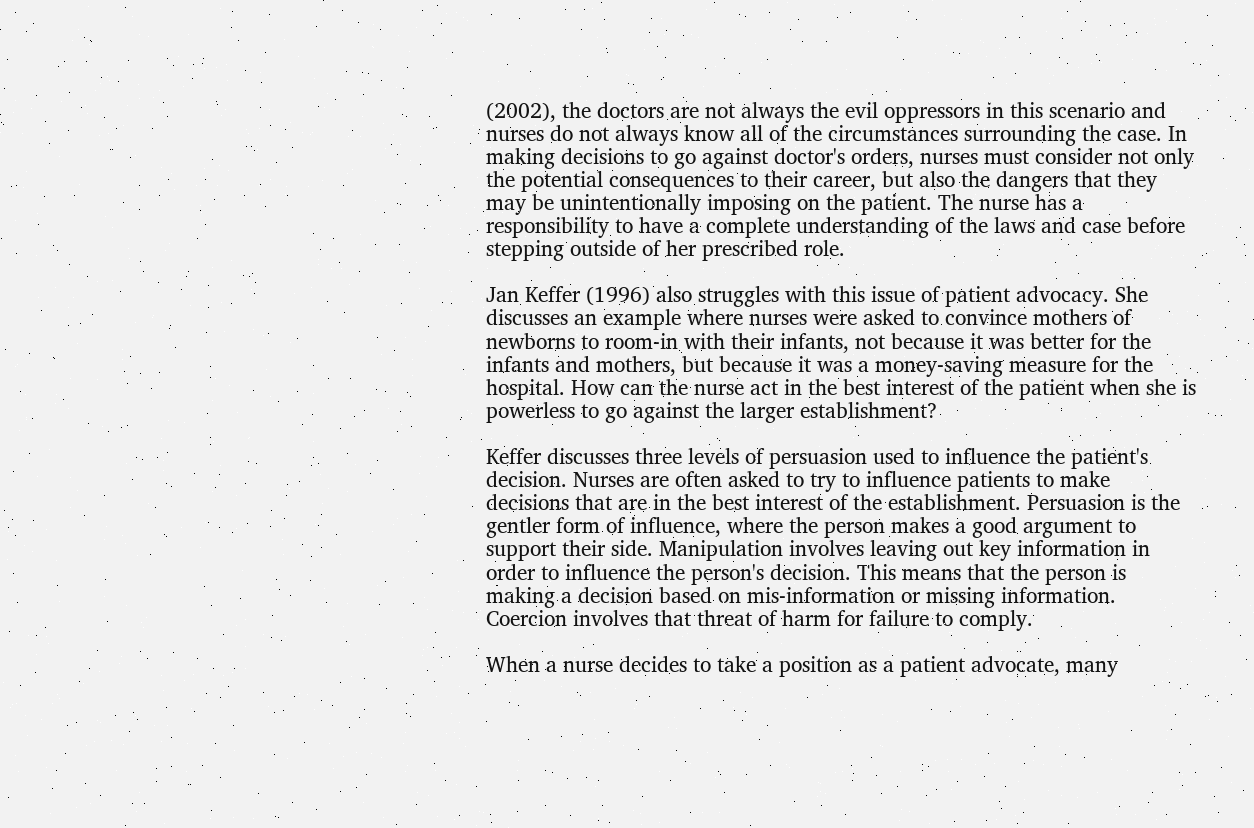(2002), the doctors are not always the evil oppressors in this scenario and nurses do not always know all of the circumstances surrounding the case. In making decisions to go against doctor's orders, nurses must consider not only the potential consequences to their career, but also the dangers that they may be unintentionally imposing on the patient. The nurse has a responsibility to have a complete understanding of the laws and case before stepping outside of her prescribed role.

Jan Keffer (1996) also struggles with this issue of patient advocacy. She discusses an example where nurses were asked to convince mothers of newborns to room-in with their infants, not because it was better for the infants and mothers, but because it was a money-saving measure for the hospital. How can the nurse act in the best interest of the patient when she is powerless to go against the larger establishment?

Keffer discusses three levels of persuasion used to influence the patient's decision. Nurses are often asked to try to influence patients to make decisions that are in the best interest of the establishment. Persuasion is the gentler form of influence, where the person makes a good argument to support their side. Manipulation involves leaving out key information in order to influence the person's decision. This means that the person is making a decision based on mis-information or missing information. Coercion involves that threat of harm for failure to comply.

When a nurse decides to take a position as a patient advocate, many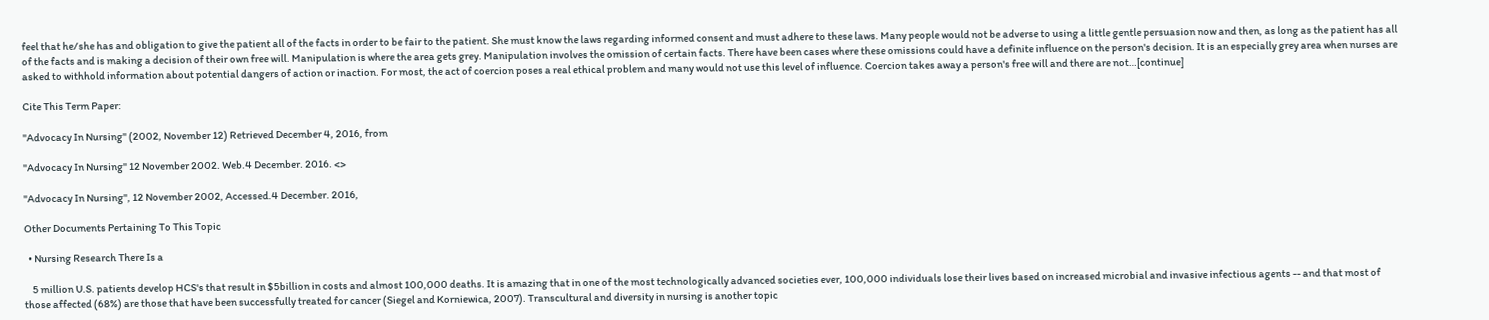feel that he/she has and obligation to give the patient all of the facts in order to be fair to the patient. She must know the laws regarding informed consent and must adhere to these laws. Many people would not be adverse to using a little gentle persuasion now and then, as long as the patient has all of the facts and is making a decision of their own free will. Manipulation is where the area gets grey. Manipulation involves the omission of certain facts. There have been cases where these omissions could have a definite influence on the person's decision. It is an especially grey area when nurses are asked to withhold information about potential dangers of action or inaction. For most, the act of coercion poses a real ethical problem and many would not use this level of influence. Coercion takes away a person's free will and there are not…[continue]

Cite This Term Paper:

"Advocacy In Nursing" (2002, November 12) Retrieved December 4, 2016, from

"Advocacy In Nursing" 12 November 2002. Web.4 December. 2016. <>

"Advocacy In Nursing", 12 November 2002, Accessed.4 December. 2016,

Other Documents Pertaining To This Topic

  • Nursing Research There Is a

    5 million U.S. patients develop HCS's that result in $5billion in costs and almost 100,000 deaths. It is amazing that in one of the most technologically advanced societies ever, 100,000 individuals lose their lives based on increased microbial and invasive infectious agents -- and that most of those affected (68%) are those that have been successfully treated for cancer (Siegel and Korniewica, 2007). Transcultural and diversity in nursing is another topic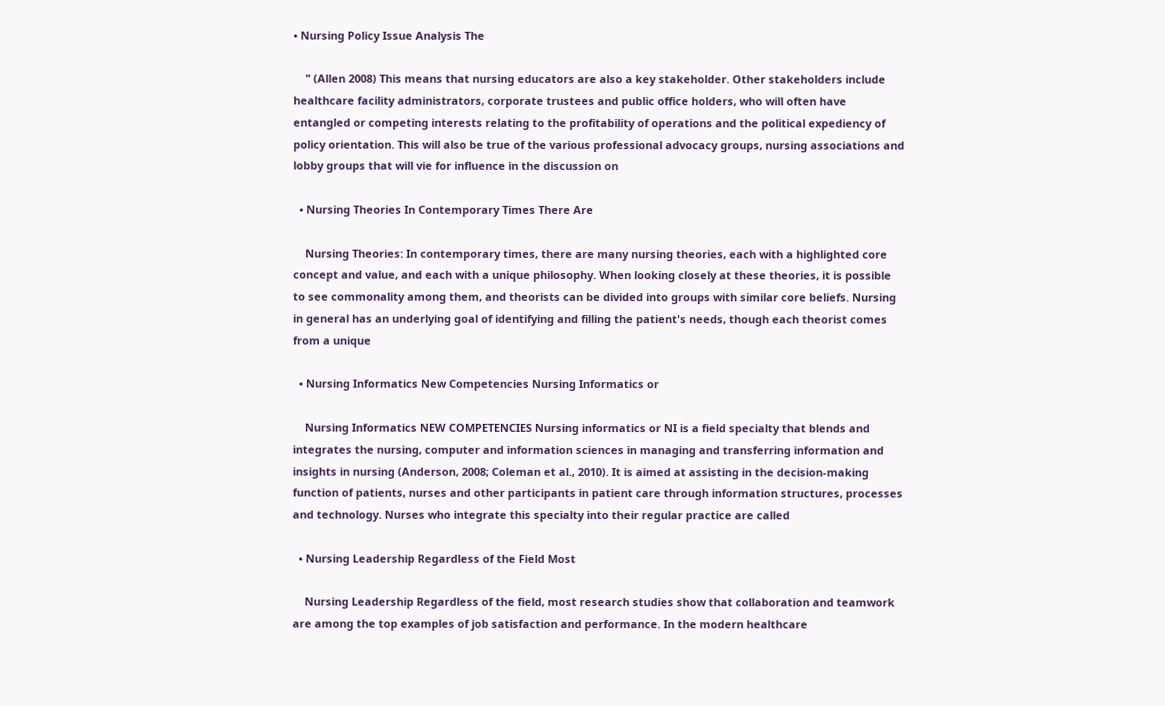• Nursing Policy Issue Analysis The

    " (Allen 2008) This means that nursing educators are also a key stakeholder. Other stakeholders include healthcare facility administrators, corporate trustees and public office holders, who will often have entangled or competing interests relating to the profitability of operations and the political expediency of policy orientation. This will also be true of the various professional advocacy groups, nursing associations and lobby groups that will vie for influence in the discussion on

  • Nursing Theories In Contemporary Times There Are

    Nursing Theories: In contemporary times, there are many nursing theories, each with a highlighted core concept and value, and each with a unique philosophy. When looking closely at these theories, it is possible to see commonality among them, and theorists can be divided into groups with similar core beliefs. Nursing in general has an underlying goal of identifying and filling the patient's needs, though each theorist comes from a unique

  • Nursing Informatics New Competencies Nursing Informatics or

    Nursing Informatics NEW COMPETENCIES Nursing informatics or NI is a field specialty that blends and integrates the nursing, computer and information sciences in managing and transferring information and insights in nursing (Anderson, 2008; Coleman et al., 2010). It is aimed at assisting in the decision-making function of patients, nurses and other participants in patient care through information structures, processes and technology. Nurses who integrate this specialty into their regular practice are called

  • Nursing Leadership Regardless of the Field Most

    Nursing Leadership Regardless of the field, most research studies show that collaboration and teamwork are among the top examples of job satisfaction and performance. In the modern healthcare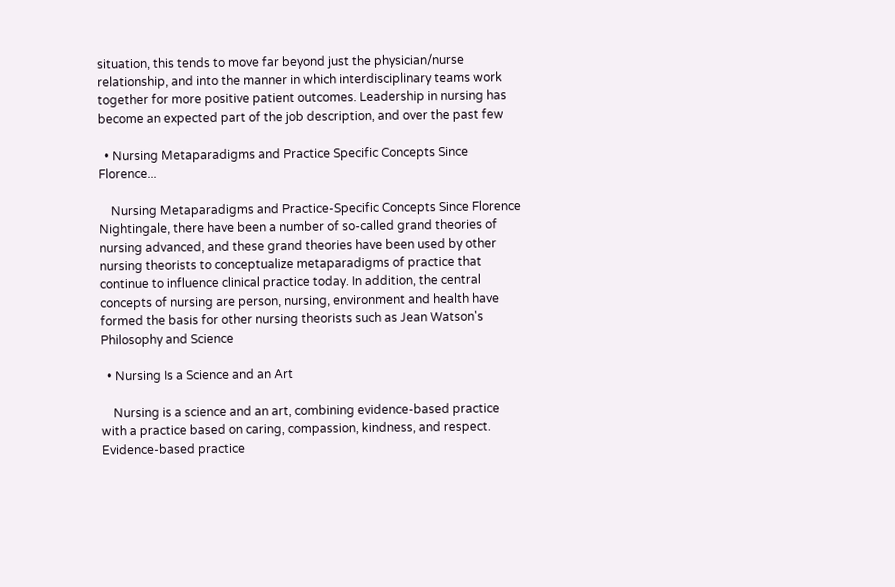situation, this tends to move far beyond just the physician/nurse relationship, and into the manner in which interdisciplinary teams work together for more positive patient outcomes. Leadership in nursing has become an expected part of the job description, and over the past few

  • Nursing Metaparadigms and Practice Specific Concepts Since Florence...

    Nursing Metaparadigms and Practice-Specific Concepts Since Florence Nightingale, there have been a number of so-called grand theories of nursing advanced, and these grand theories have been used by other nursing theorists to conceptualize metaparadigms of practice that continue to influence clinical practice today. In addition, the central concepts of nursing are person, nursing, environment and health have formed the basis for other nursing theorists such as Jean Watson's Philosophy and Science

  • Nursing Is a Science and an Art

    Nursing is a science and an art, combining evidence-based practice with a practice based on caring, compassion, kindness, and respect. Evidence-based practice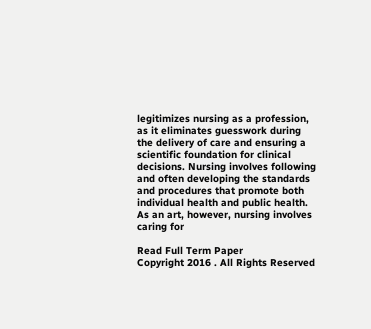legitimizes nursing as a profession, as it eliminates guesswork during the delivery of care and ensuring a scientific foundation for clinical decisions. Nursing involves following and often developing the standards and procedures that promote both individual health and public health. As an art, however, nursing involves caring for

Read Full Term Paper
Copyright 2016 . All Rights Reserved